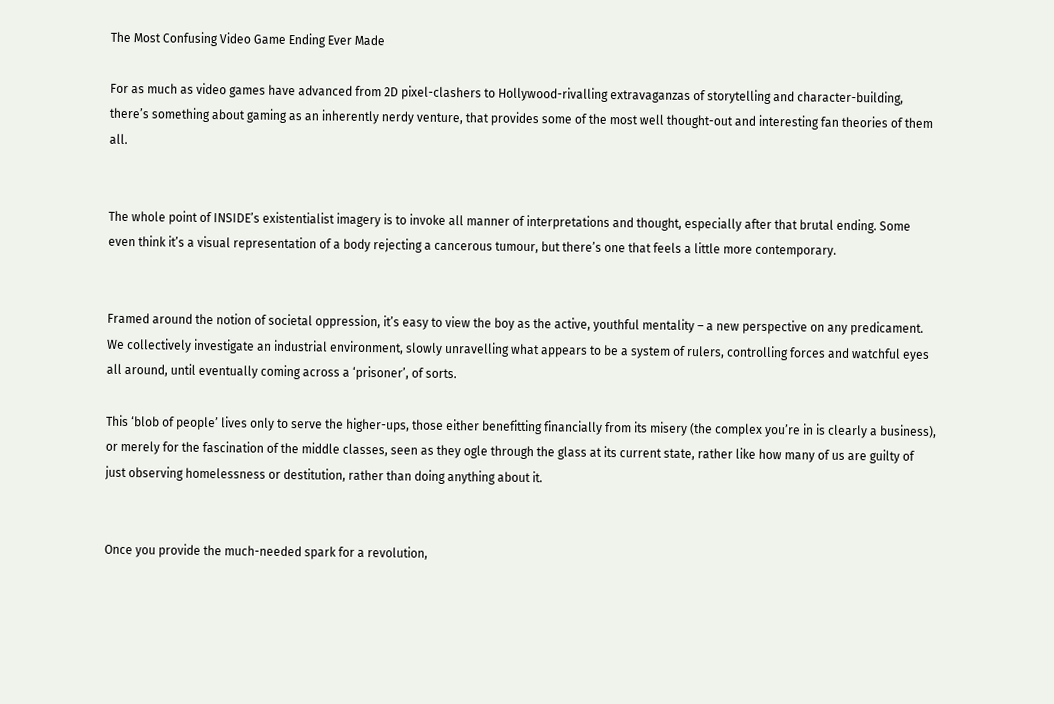The Most Confusing Video Game Ending Ever Made

For as much as video games have advanced from 2D pixel-clashers to Hollywood-rivalling extravaganzas of storytelling and character-building, there’s something about gaming as an inherently nerdy venture, that provides some of the most well thought-out and interesting fan theories of them all.


The whole point of INSIDE’s existentialist imagery is to invoke all manner of interpretations and thought, especially after that brutal ending. Some even think it’s a visual representation of a body rejecting a cancerous tumour, but there’s one that feels a little more contemporary.


Framed around the notion of societal oppression, it’s easy to view the boy as the active, youthful mentality – a new perspective on any predicament. We collectively investigate an industrial environment, slowly unravelling what appears to be a system of rulers, controlling forces and watchful eyes all around, until eventually coming across a ‘prisoner’, of sorts.

This ‘blob of people’ lives only to serve the higher-ups, those either benefitting financially from its misery (the complex you’re in is clearly a business), or merely for the fascination of the middle classes, seen as they ogle through the glass at its current state, rather like how many of us are guilty of just observing homelessness or destitution, rather than doing anything about it.


Once you provide the much-needed spark for a revolution,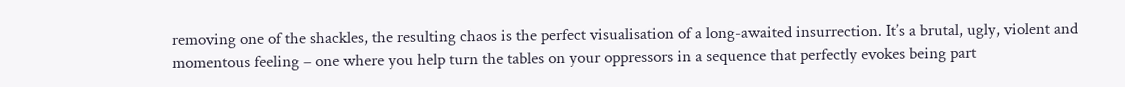removing one of the shackles, the resulting chaos is the perfect visualisation of a long-awaited insurrection. It’s a brutal, ugly, violent and momentous feeling – one where you help turn the tables on your oppressors in a sequence that perfectly evokes being part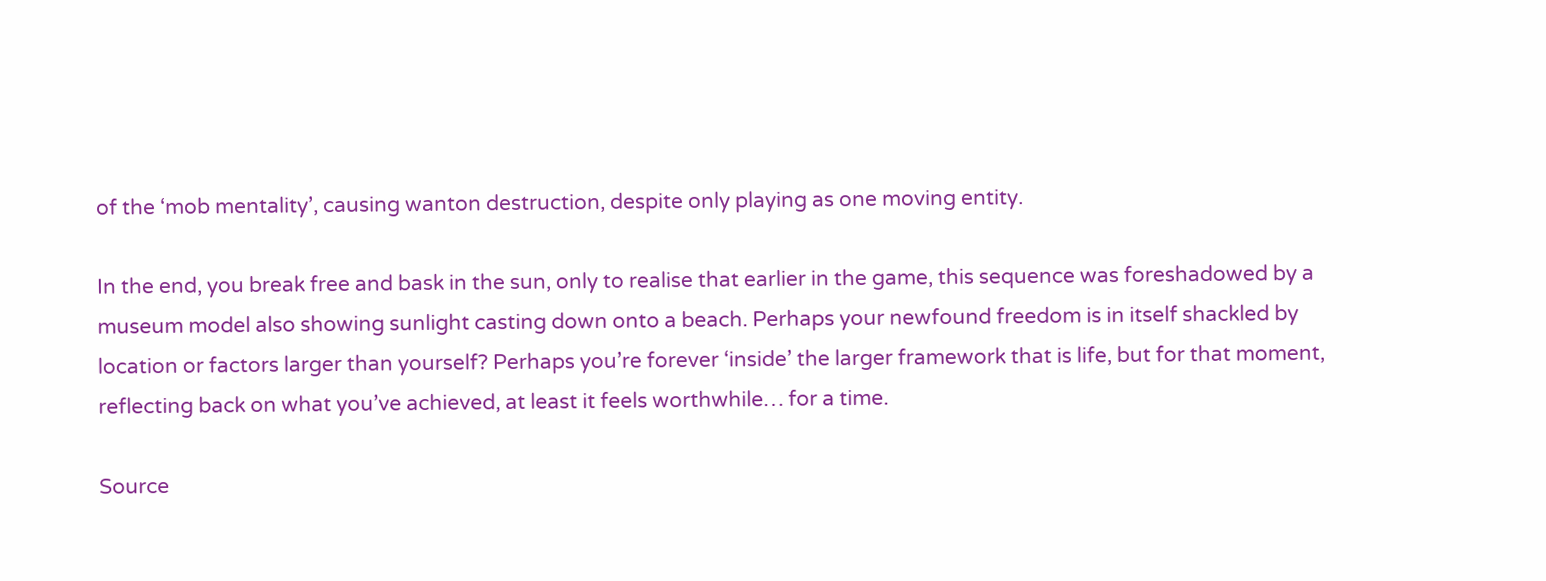of the ‘mob mentality’, causing wanton destruction, despite only playing as one moving entity.

In the end, you break free and bask in the sun, only to realise that earlier in the game, this sequence was foreshadowed by a museum model also showing sunlight casting down onto a beach. Perhaps your newfound freedom is in itself shackled by location or factors larger than yourself? Perhaps you’re forever ‘inside’ the larger framework that is life, but for that moment, reflecting back on what you’ve achieved, at least it feels worthwhile… for a time.

Source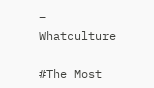– Whatculture

#The Most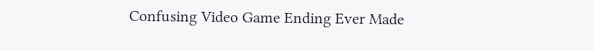Confusing Video Game Ending Ever Made